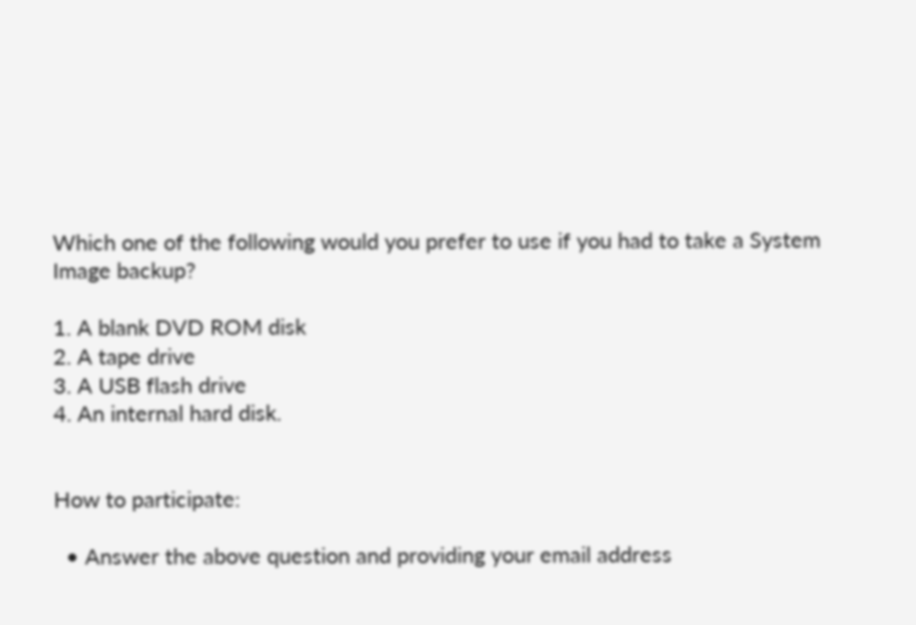Which one of the following would you prefer to use if you had to take a System Image backup?

1. A blank DVD ROM disk
2. A tape drive
3. A USB flash drive
4. An internal hard disk.


How to participate:

  • Answer the above question and providing your email address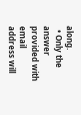along.
  • Only the answer provided with email address will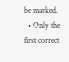be marked.
  • Only the first correct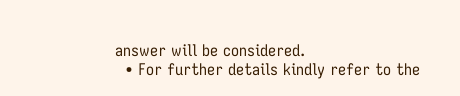answer will be considered.
  • For further details kindly refer to the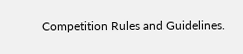Competition Rules and Guidelines.